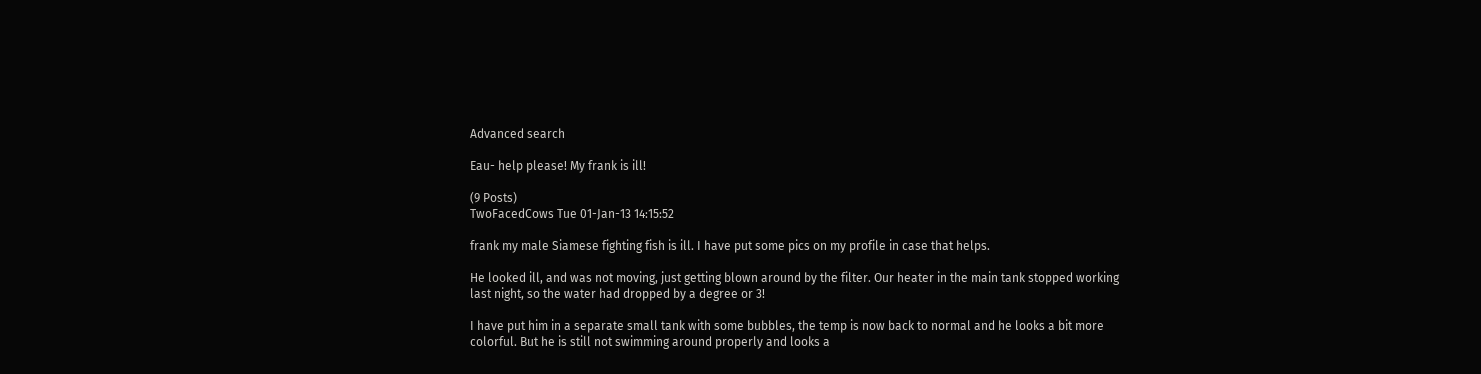Advanced search

Eau- help please! My frank is ill!

(9 Posts)
TwoFacedCows Tue 01-Jan-13 14:15:52

frank my male Siamese fighting fish is ill. I have put some pics on my profile in case that helps.

He looked ill, and was not moving, just getting blown around by the filter. Our heater in the main tank stopped working last night, so the water had dropped by a degree or 3!

I have put him in a separate small tank with some bubbles, the temp is now back to normal and he looks a bit more colorful. But he is still not swimming around properly and looks a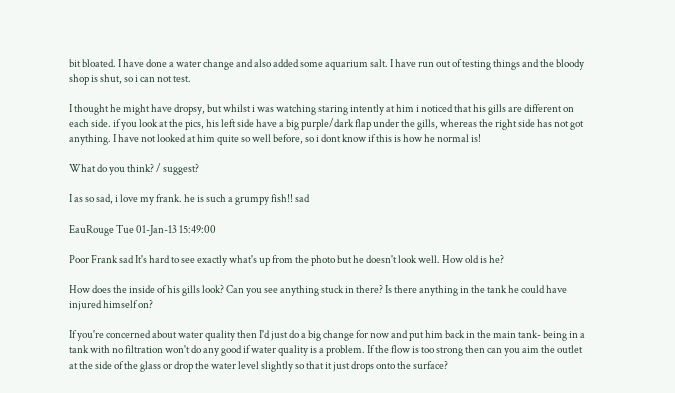bit bloated. I have done a water change and also added some aquarium salt. I have run out of testing things and the bloody shop is shut, so i can not test.

I thought he might have dropsy, but whilst i was watching staring intently at him i noticed that his gills are different on each side. if you look at the pics, his left side have a big purple/dark flap under the gills, whereas the right side has not got anything. I have not looked at him quite so well before, so i dont know if this is how he normal is!

What do you think? / suggest?

I as so sad, i love my frank. he is such a grumpy fish!! sad

EauRouge Tue 01-Jan-13 15:49:00

Poor Frank sad It's hard to see exactly what's up from the photo but he doesn't look well. How old is he?

How does the inside of his gills look? Can you see anything stuck in there? Is there anything in the tank he could have injured himself on?

If you're concerned about water quality then I'd just do a big change for now and put him back in the main tank- being in a tank with no filtration won't do any good if water quality is a problem. If the flow is too strong then can you aim the outlet at the side of the glass or drop the water level slightly so that it just drops onto the surface?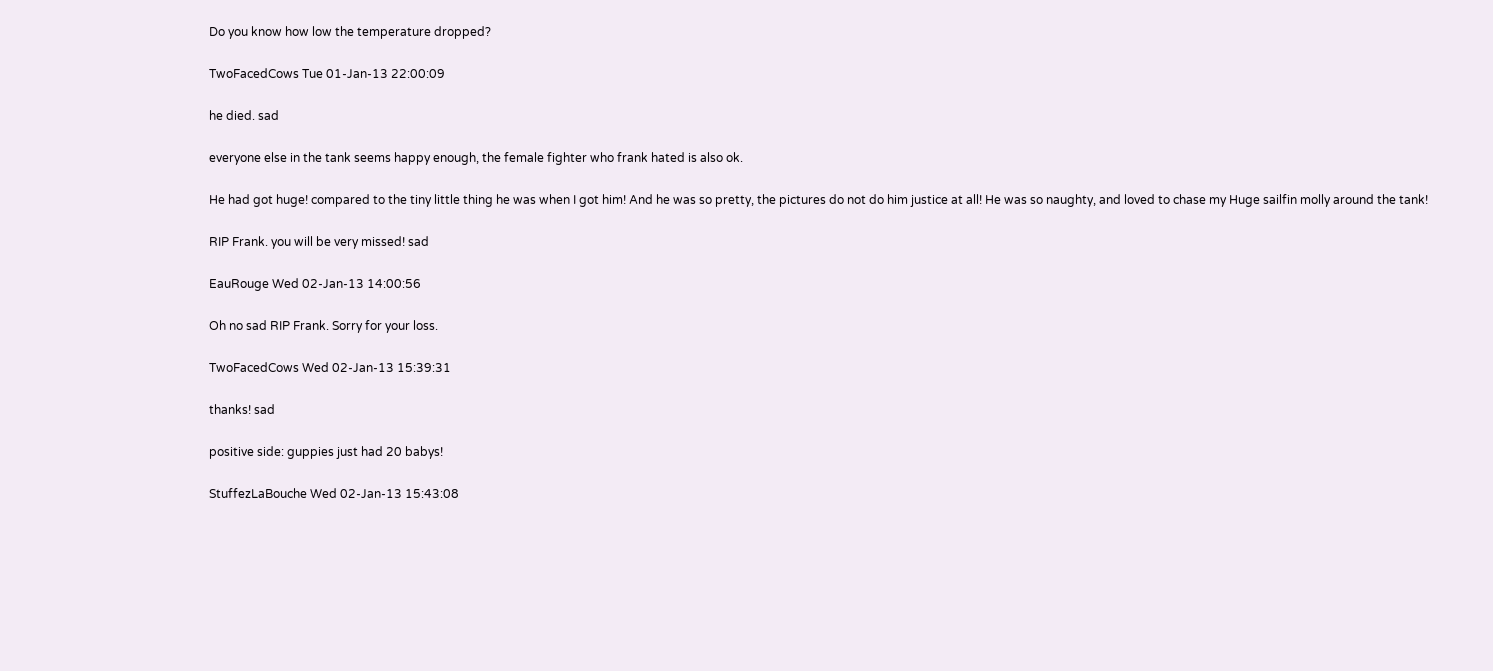Do you know how low the temperature dropped?

TwoFacedCows Tue 01-Jan-13 22:00:09

he died. sad

everyone else in the tank seems happy enough, the female fighter who frank hated is also ok.

He had got huge! compared to the tiny little thing he was when I got him! And he was so pretty, the pictures do not do him justice at all! He was so naughty, and loved to chase my Huge sailfin molly around the tank!

RIP Frank. you will be very missed! sad

EauRouge Wed 02-Jan-13 14:00:56

Oh no sad RIP Frank. Sorry for your loss.

TwoFacedCows Wed 02-Jan-13 15:39:31

thanks! sad

positive side: guppies just had 20 babys!

StuffezLaBouche Wed 02-Jan-13 15:43:08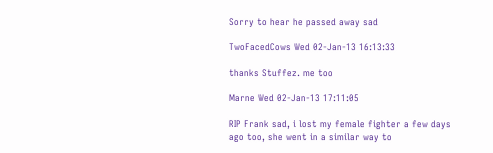Sorry to hear he passed away sad

TwoFacedCows Wed 02-Jan-13 16:13:33

thanks Stuffez. me too

Marne Wed 02-Jan-13 17:11:05

RIP Frank sad, i lost my female fighter a few days ago too, she went in a similar way to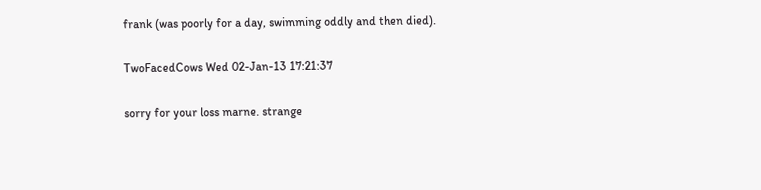frank (was poorly for a day, swimming oddly and then died).

TwoFacedCows Wed 02-Jan-13 17:21:37

sorry for your loss marne. strange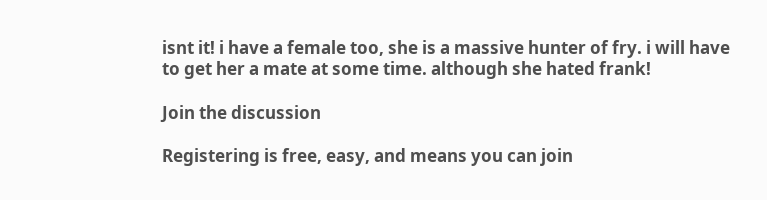isnt it! i have a female too, she is a massive hunter of fry. i will have to get her a mate at some time. although she hated frank!

Join the discussion

Registering is free, easy, and means you can join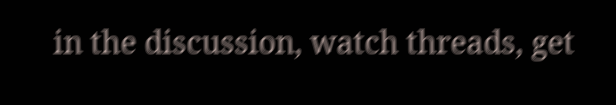in the discussion, watch threads, get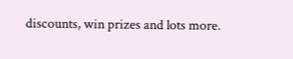discounts, win prizes and lots more.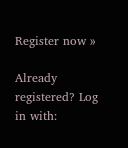Register now »

Already registered? Log in with: